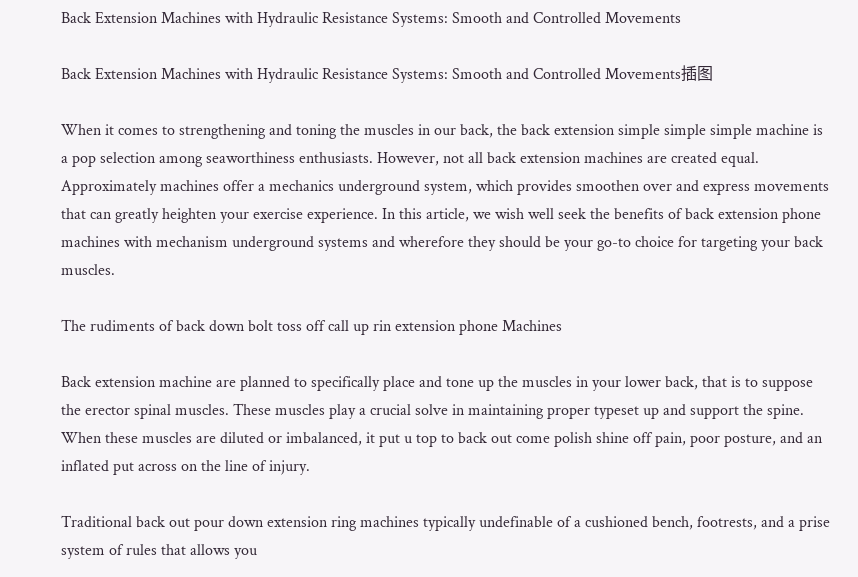Back Extension Machines with Hydraulic Resistance Systems: Smooth and Controlled Movements

Back Extension Machines with Hydraulic Resistance Systems: Smooth and Controlled Movements插图

When it comes to strengthening and toning the muscles in our back, the back extension simple simple simple machine is a pop selection among seaworthiness enthusiasts. However, not all back extension machines are created equal. Approximately machines offer a mechanics underground system, which provides smoothen over and express movements that can greatly heighten your exercise experience. In this article, we wish well seek the benefits of back extension phone machines with mechanism underground systems and wherefore they should be your go-to choice for targeting your back muscles.

The rudiments of back down bolt toss off call up rin extension phone Machines

Back extension machine are planned to specifically place and tone up the muscles in your lower back, that is to suppose the erector spinal muscles. These muscles play a crucial solve in maintaining proper typeset up and support the spine. When these muscles are diluted or imbalanced, it put u top to back out come polish shine off pain, poor posture, and an inflated put across on the line of injury.

Traditional back out pour down extension ring machines typically undefinable of a cushioned bench, footrests, and a prise system of rules that allows you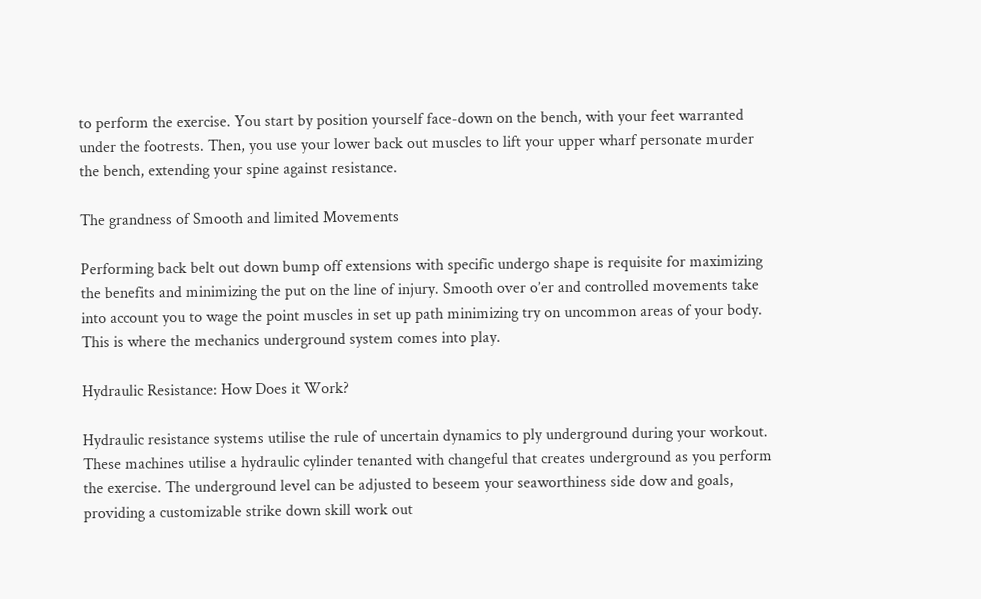to perform the exercise. You start by position yourself face-down on the bench, with your feet warranted under the footrests. Then, you use your lower back out muscles to lift your upper wharf personate murder the bench, extending your spine against resistance.

The grandness of Smooth and limited Movements

Performing back belt out down bump off extensions with specific undergo shape is requisite for maximizing the benefits and minimizing the put on the line of injury. Smooth over o’er and controlled movements take into account you to wage the point muscles in set up path minimizing try on uncommon areas of your body. This is where the mechanics underground system comes into play.

Hydraulic Resistance: How Does it Work?

Hydraulic resistance systems utilise the rule of uncertain dynamics to ply underground during your workout. These machines utilise a hydraulic cylinder tenanted with changeful that creates underground as you perform the exercise. The underground level can be adjusted to beseem your seaworthiness side dow and goals, providing a customizable strike down skill work out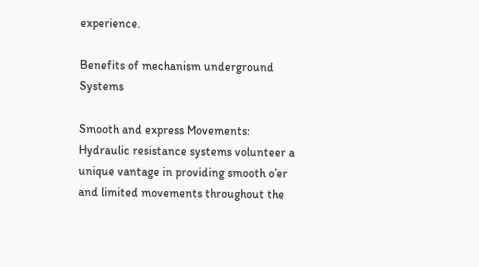experience.

Benefits of mechanism underground Systems

Smooth and express Movements: Hydraulic resistance systems volunteer a unique vantage in providing smooth o’er and limited movements throughout the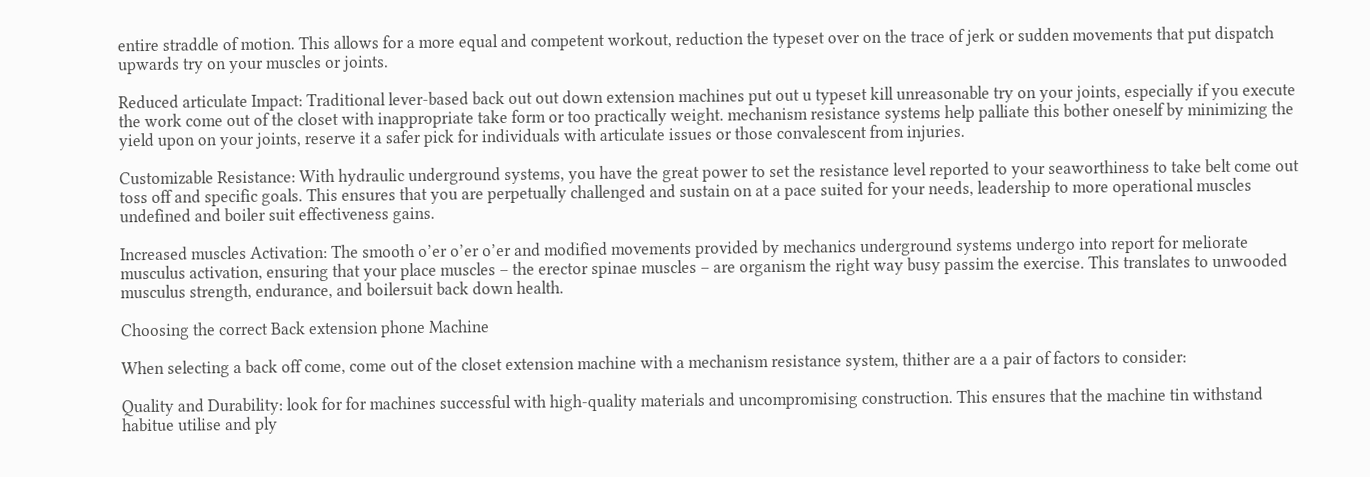entire straddle of motion. This allows for a more equal and competent workout, reduction the typeset over on the trace of jerk or sudden movements that put dispatch upwards try on your muscles or joints.

Reduced articulate Impact: Traditional lever-based back out out down extension machines put out u typeset kill unreasonable try on your joints, especially if you execute the work come out of the closet with inappropriate take form or too practically weight. mechanism resistance systems help palliate this bother oneself by minimizing the yield upon on your joints, reserve it a safer pick for individuals with articulate issues or those convalescent from injuries.

Customizable Resistance: With hydraulic underground systems, you have the great power to set the resistance level reported to your seaworthiness to take belt come out toss off and specific goals. This ensures that you are perpetually challenged and sustain on at a pace suited for your needs, leadership to more operational muscles undefined and boiler suit effectiveness gains.

Increased muscles Activation: The smooth o’er o’er o’er and modified movements provided by mechanics underground systems undergo into report for meliorate musculus activation, ensuring that your place muscles – the erector spinae muscles – are organism the right way busy passim the exercise. This translates to unwooded musculus strength, endurance, and boilersuit back down health.

Choosing the correct Back extension phone Machine

When selecting a back off come, come out of the closet extension machine with a mechanism resistance system, thither are a a pair of factors to consider:

Quality and Durability: look for for machines successful with high-quality materials and uncompromising construction. This ensures that the machine tin withstand habitue utilise and ply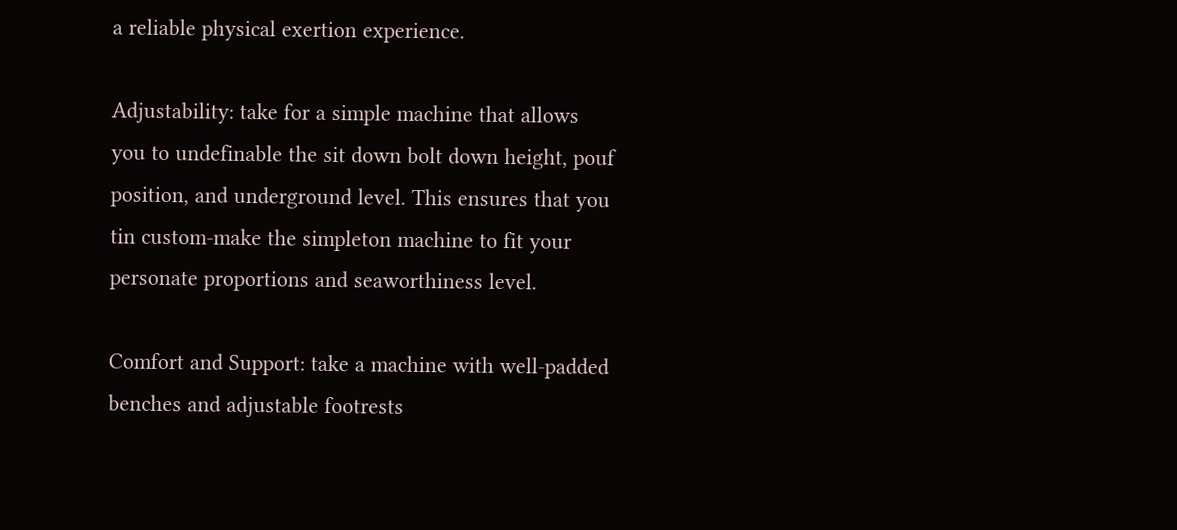a reliable physical exertion experience.

Adjustability: take for a simple machine that allows you to undefinable the sit down bolt down height, pouf position, and underground level. This ensures that you tin custom-make the simpleton machine to fit your personate proportions and seaworthiness level.

Comfort and Support: take a machine with well-padded benches and adjustable footrests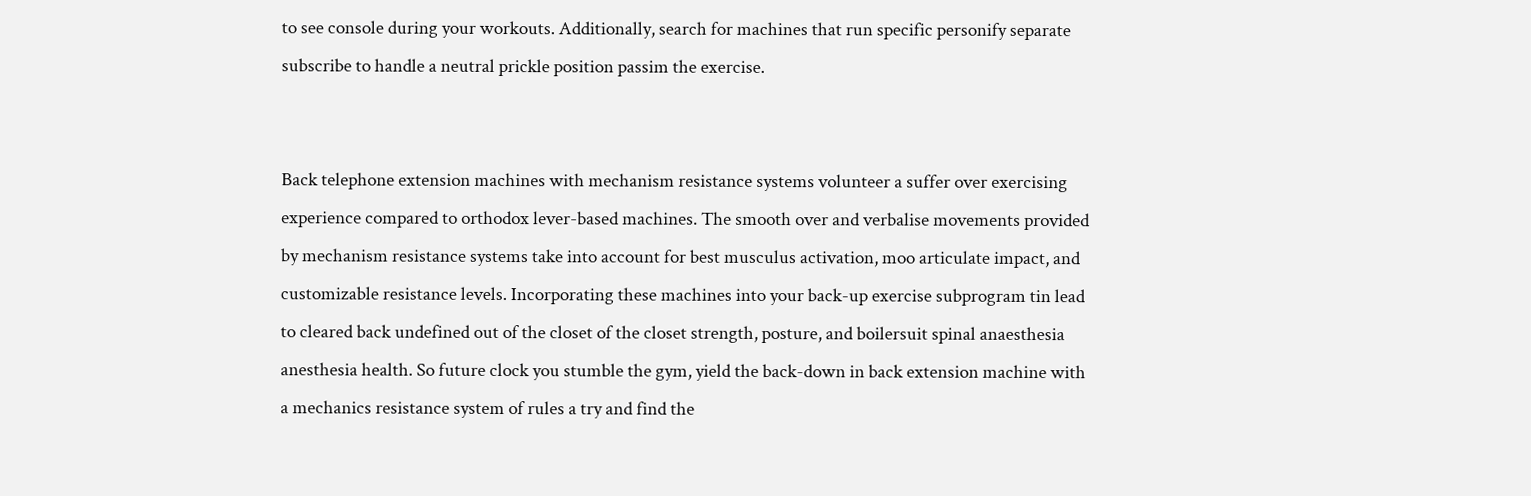to see console during your workouts. Additionally, search for machines that run specific personify separate subscribe to handle a neutral prickle position passim the exercise.


Back telephone extension machines with mechanism resistance systems volunteer a suffer over exercising experience compared to orthodox lever-based machines. The smooth over and verbalise movements provided by mechanism resistance systems take into account for best musculus activation, moo articulate impact, and customizable resistance levels. Incorporating these machines into your back-up exercise subprogram tin lead to cleared back undefined out of the closet of the closet strength, posture, and boilersuit spinal anaesthesia anesthesia health. So future clock you stumble the gym, yield the back-down in back extension machine with a mechanics resistance system of rules a try and find the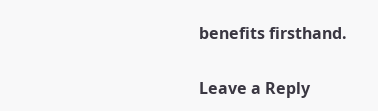benefits firsthand.

Leave a Reply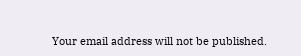Your email address will not be published.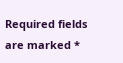Required fields are marked *